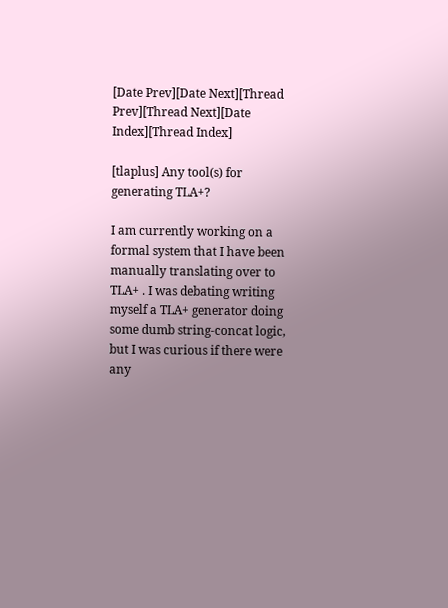[Date Prev][Date Next][Thread Prev][Thread Next][Date Index][Thread Index]

[tlaplus] Any tool(s) for generating TLA+?

I am currently working on a formal system that I have been manually translating over to TLA+ . I was debating writing myself a TLA+ generator doing some dumb string-concat logic, but I was curious if there were any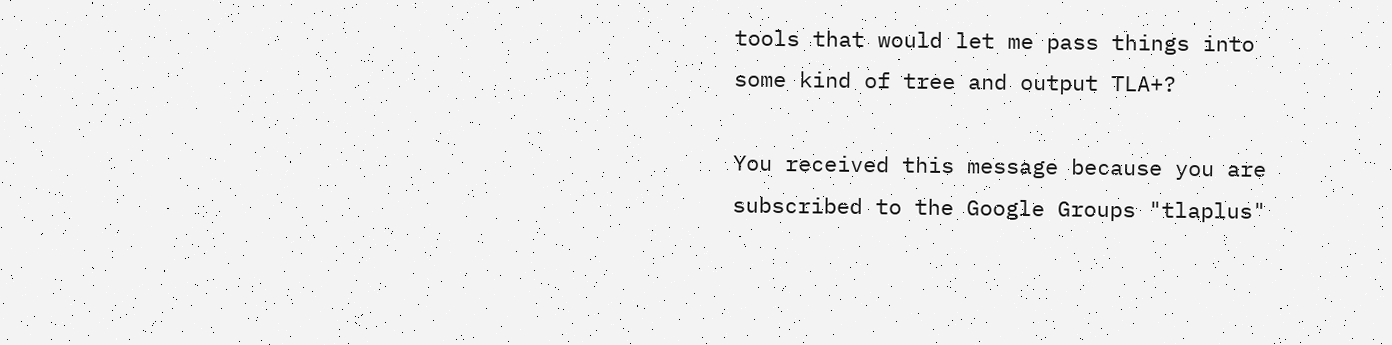tools that would let me pass things into some kind of tree and output TLA+?

You received this message because you are subscribed to the Google Groups "tlaplus"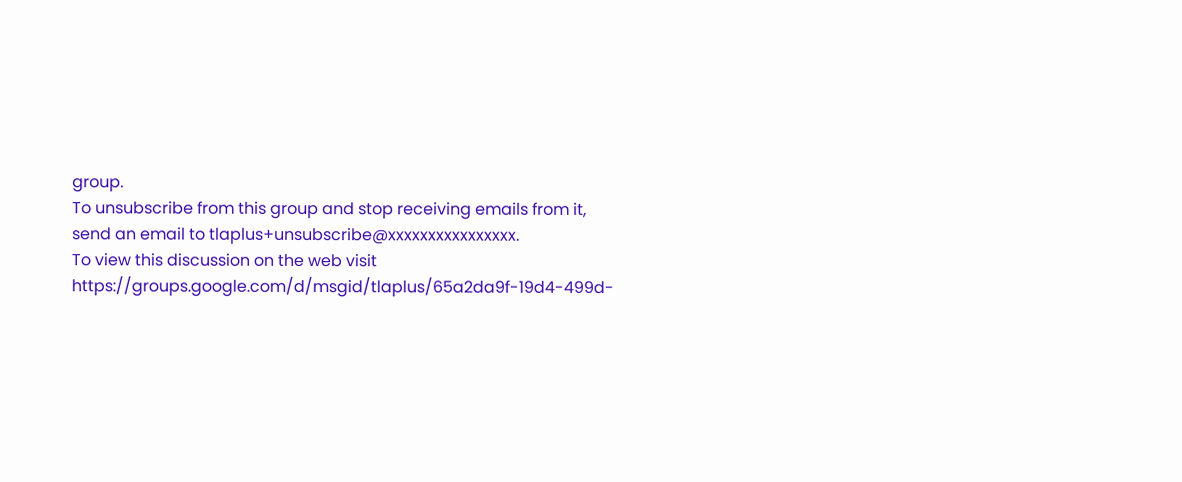group.
To unsubscribe from this group and stop receiving emails from it, send an email to tlaplus+unsubscribe@xxxxxxxxxxxxxxxx.
To view this discussion on the web visit https://groups.google.com/d/msgid/tlaplus/65a2da9f-19d4-499d-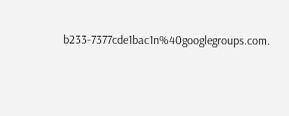b233-7377cde1bac1n%40googlegroups.com.